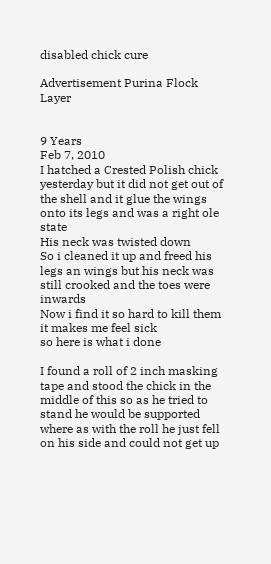disabled chick cure

Advertisement Purina Flock Layer


9 Years
Feb 7, 2010
I hatched a Crested Polish chick yesterday but it did not get out of the shell and it glue the wings onto its legs and was a right ole state
His neck was twisted down
So i cleaned it up and freed his legs an wings but his neck was still crooked and the toes were inwards
Now i find it so hard to kill them it makes me feel sick
so here is what i done

I found a roll of 2 inch masking tape and stood the chick in the middle of this so as he tried to stand he would be supported
where as with the roll he just fell on his side and could not get up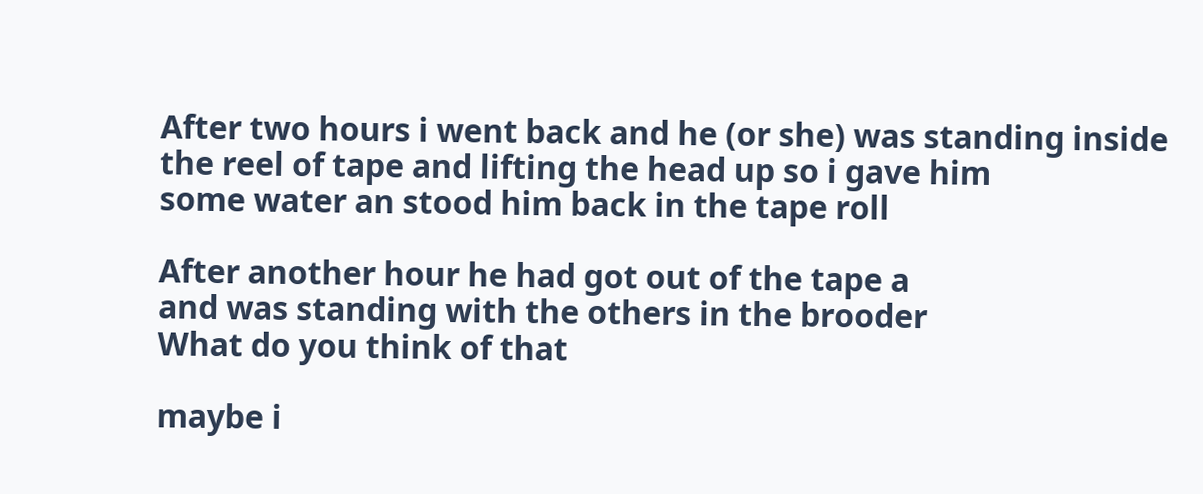After two hours i went back and he (or she) was standing inside the reel of tape and lifting the head up so i gave him
some water an stood him back in the tape roll

After another hour he had got out of the tape a
and was standing with the others in the brooder
What do you think of that

maybe i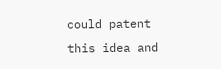could patent this idea and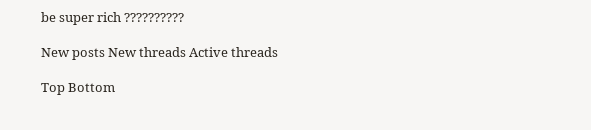be super rich ??????????

New posts New threads Active threads

Top Bottom